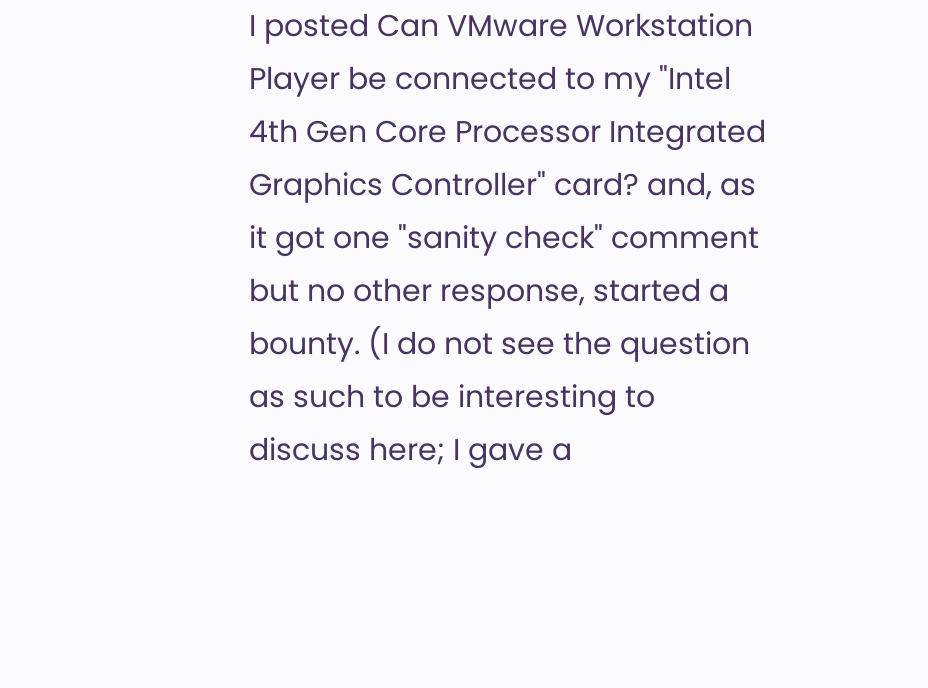I posted Can VMware Workstation Player be connected to my "Intel 4th Gen Core Processor Integrated Graphics Controller" card? and, as it got one "sanity check" comment but no other response, started a bounty. (I do not see the question as such to be interesting to discuss here; I gave a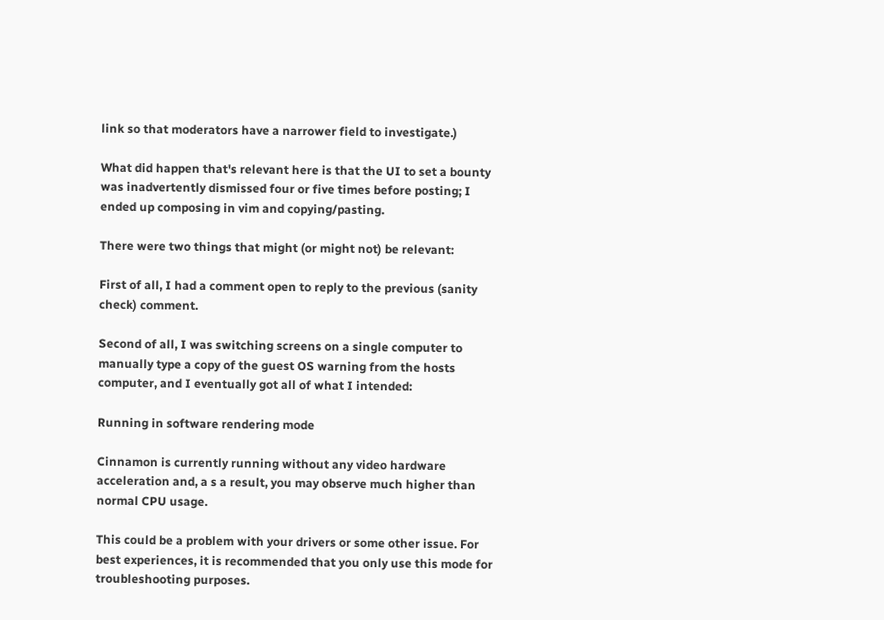link so that moderators have a narrower field to investigate.)

What did happen that's relevant here is that the UI to set a bounty was inadvertently dismissed four or five times before posting; I ended up composing in vim and copying/pasting.

There were two things that might (or might not) be relevant:

First of all, I had a comment open to reply to the previous (sanity check) comment.

Second of all, I was switching screens on a single computer to manually type a copy of the guest OS warning from the hosts computer, and I eventually got all of what I intended:

Running in software rendering mode

Cinnamon is currently running without any video hardware acceleration and, a s a result, you may observe much higher than normal CPU usage.

This could be a problem with your drivers or some other issue. For best experiences, it is recommended that you only use this mode for troubleshooting purposes.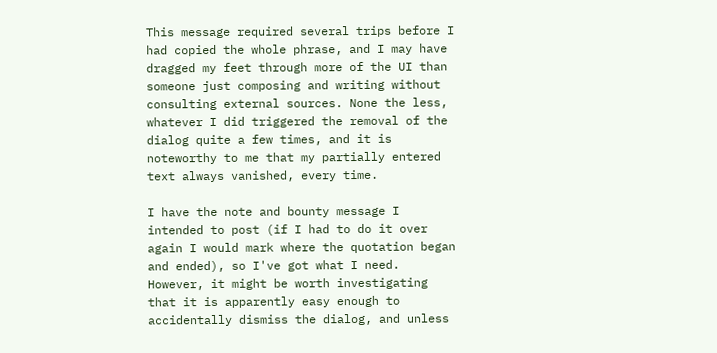This message required several trips before I had copied the whole phrase, and I may have dragged my feet through more of the UI than someone just composing and writing without consulting external sources. None the less, whatever I did triggered the removal of the dialog quite a few times, and it is noteworthy to me that my partially entered text always vanished, every time.

I have the note and bounty message I intended to post (if I had to do it over again I would mark where the quotation began and ended), so I've got what I need. However, it might be worth investigating that it is apparently easy enough to accidentally dismiss the dialog, and unless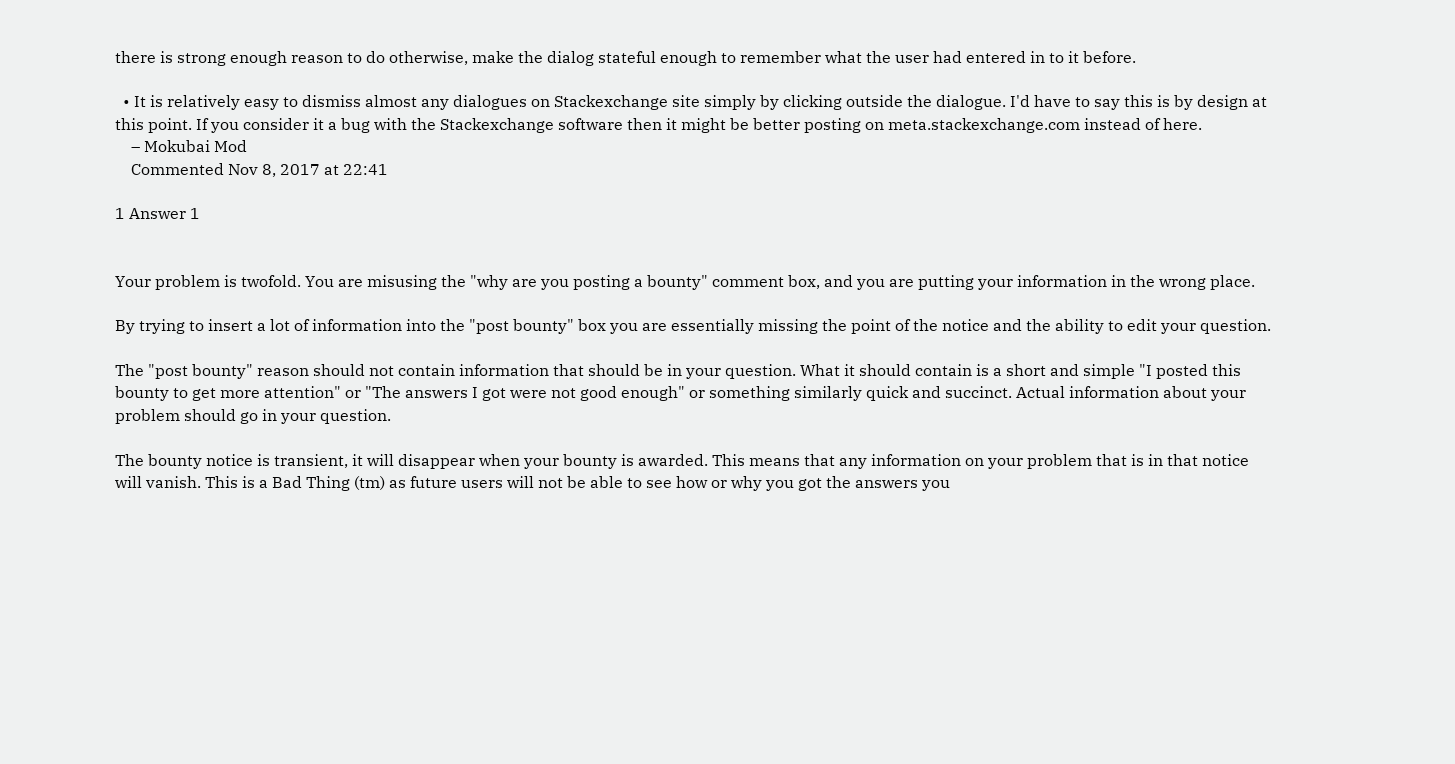there is strong enough reason to do otherwise, make the dialog stateful enough to remember what the user had entered in to it before.

  • It is relatively easy to dismiss almost any dialogues on Stackexchange site simply by clicking outside the dialogue. I'd have to say this is by design at this point. If you consider it a bug with the Stackexchange software then it might be better posting on meta.stackexchange.com instead of here.
    – Mokubai Mod
    Commented Nov 8, 2017 at 22:41

1 Answer 1


Your problem is twofold. You are misusing the "why are you posting a bounty" comment box, and you are putting your information in the wrong place.

By trying to insert a lot of information into the "post bounty" box you are essentially missing the point of the notice and the ability to edit your question.

The "post bounty" reason should not contain information that should be in your question. What it should contain is a short and simple "I posted this bounty to get more attention" or "The answers I got were not good enough" or something similarly quick and succinct. Actual information about your problem should go in your question.

The bounty notice is transient, it will disappear when your bounty is awarded. This means that any information on your problem that is in that notice will vanish. This is a Bad Thing (tm) as future users will not be able to see how or why you got the answers you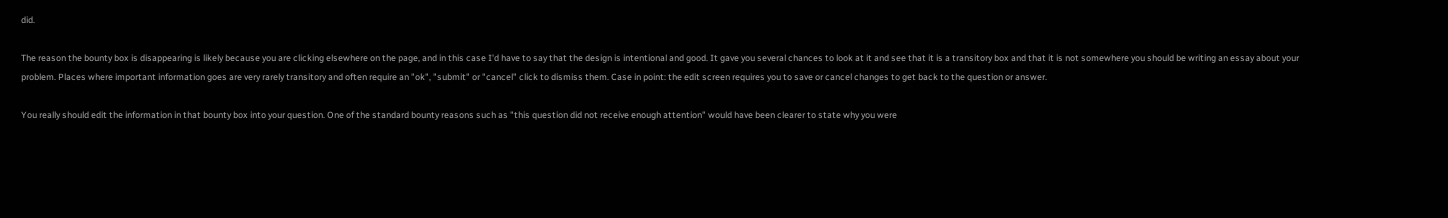did.

The reason the bounty box is disappearing is likely because you are clicking elsewhere on the page, and in this case I'd have to say that the design is intentional and good. It gave you several chances to look at it and see that it is a transitory box and that it is not somewhere you should be writing an essay about your problem. Places where important information goes are very rarely transitory and often require an "ok", "submit" or "cancel" click to dismiss them. Case in point: the edit screen requires you to save or cancel changes to get back to the question or answer.

You really should edit the information in that bounty box into your question. One of the standard bounty reasons such as "this question did not receive enough attention" would have been clearer to state why you were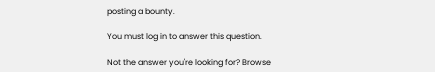posting a bounty.

You must log in to answer this question.

Not the answer you're looking for? Browse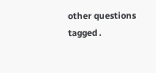other questions tagged .